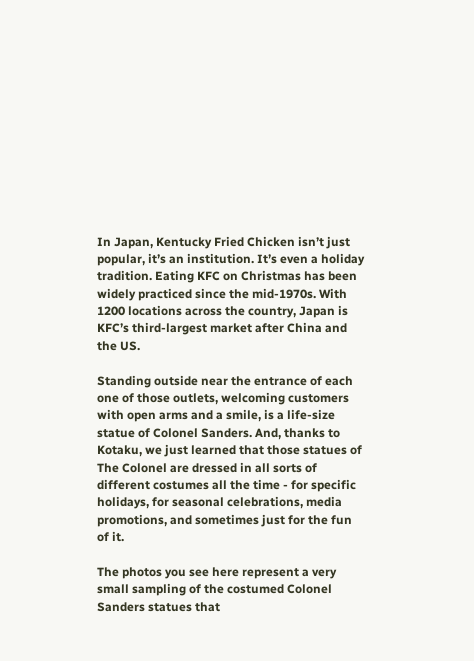In Japan, Kentucky Fried Chicken isn’t just popular, it’s an institution. It’s even a holiday tradition. Eating KFC on Christmas has been widely practiced since the mid-1970s. With 1200 locations across the country, Japan is KFC’s third-largest market after China and the US.

Standing outside near the entrance of each one of those outlets, welcoming customers with open arms and a smile, is a life-size statue of Colonel Sanders. And, thanks to Kotaku, we just learned that those statues of The Colonel are dressed in all sorts of different costumes all the time - for specific holidays, for seasonal celebrations, media promotions, and sometimes just for the fun of it.

The photos you see here represent a very small sampling of the costumed Colonel Sanders statues that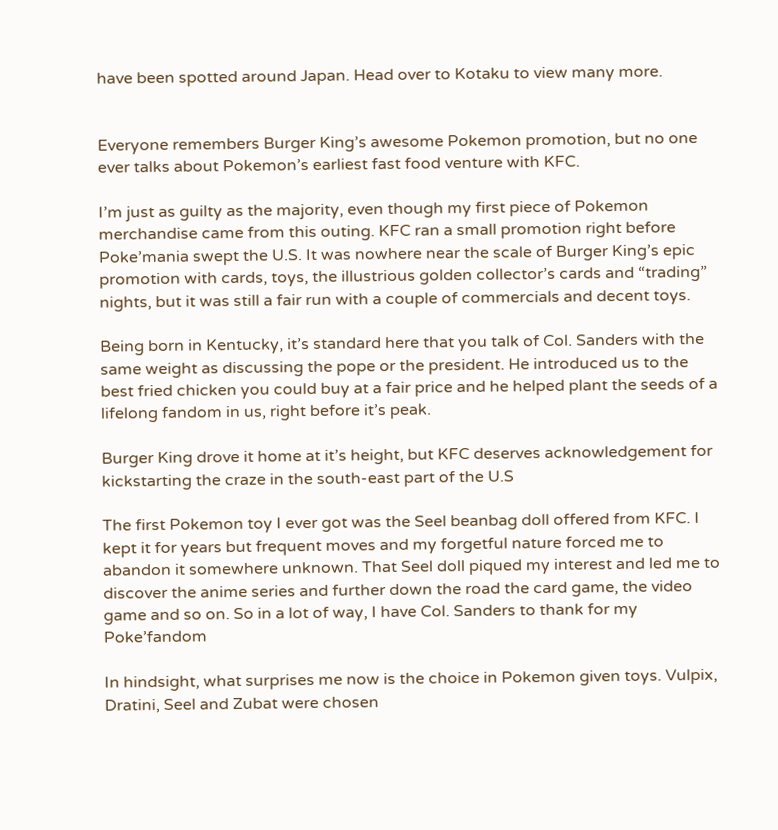have been spotted around Japan. Head over to Kotaku to view many more.


Everyone remembers Burger King’s awesome Pokemon promotion, but no one ever talks about Pokemon’s earliest fast food venture with KFC.

I’m just as guilty as the majority, even though my first piece of Pokemon merchandise came from this outing. KFC ran a small promotion right before Poke’mania swept the U.S. It was nowhere near the scale of Burger King’s epic promotion with cards, toys, the illustrious golden collector’s cards and “trading” nights, but it was still a fair run with a couple of commercials and decent toys.

Being born in Kentucky, it’s standard here that you talk of Col. Sanders with the same weight as discussing the pope or the president. He introduced us to the best fried chicken you could buy at a fair price and he helped plant the seeds of a lifelong fandom in us, right before it’s peak.

Burger King drove it home at it’s height, but KFC deserves acknowledgement for kickstarting the craze in the south-east part of the U.S

The first Pokemon toy I ever got was the Seel beanbag doll offered from KFC. I kept it for years but frequent moves and my forgetful nature forced me to abandon it somewhere unknown. That Seel doll piqued my interest and led me to discover the anime series and further down the road the card game, the video game and so on. So in a lot of way, I have Col. Sanders to thank for my Poke’fandom

In hindsight, what surprises me now is the choice in Pokemon given toys. Vulpix, Dratini, Seel and Zubat were chosen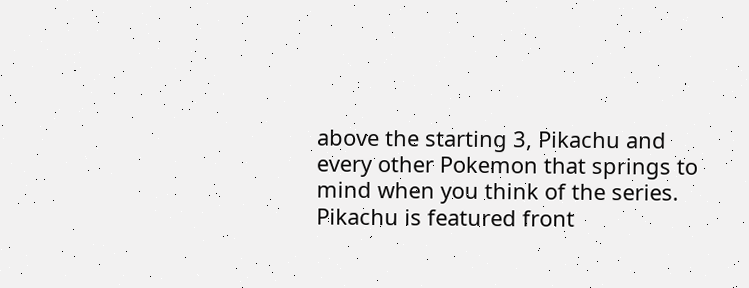above the starting 3, Pikachu and every other Pokemon that springs to mind when you think of the series. Pikachu is featured front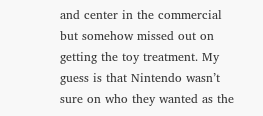and center in the commercial but somehow missed out on getting the toy treatment. My guess is that Nintendo wasn’t sure on who they wanted as the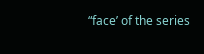“face’ of the series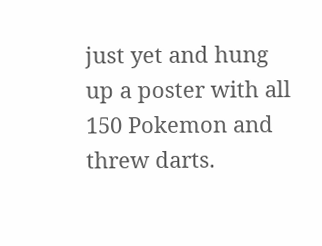just yet and hung up a poster with all 150 Pokemon and threw darts.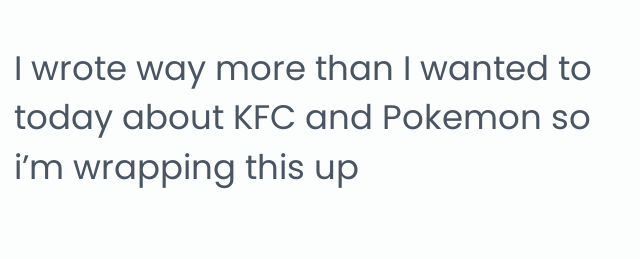I wrote way more than I wanted to today about KFC and Pokemon so i’m wrapping this up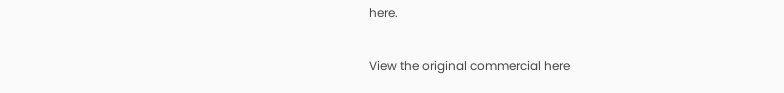here.

View the original commercial here